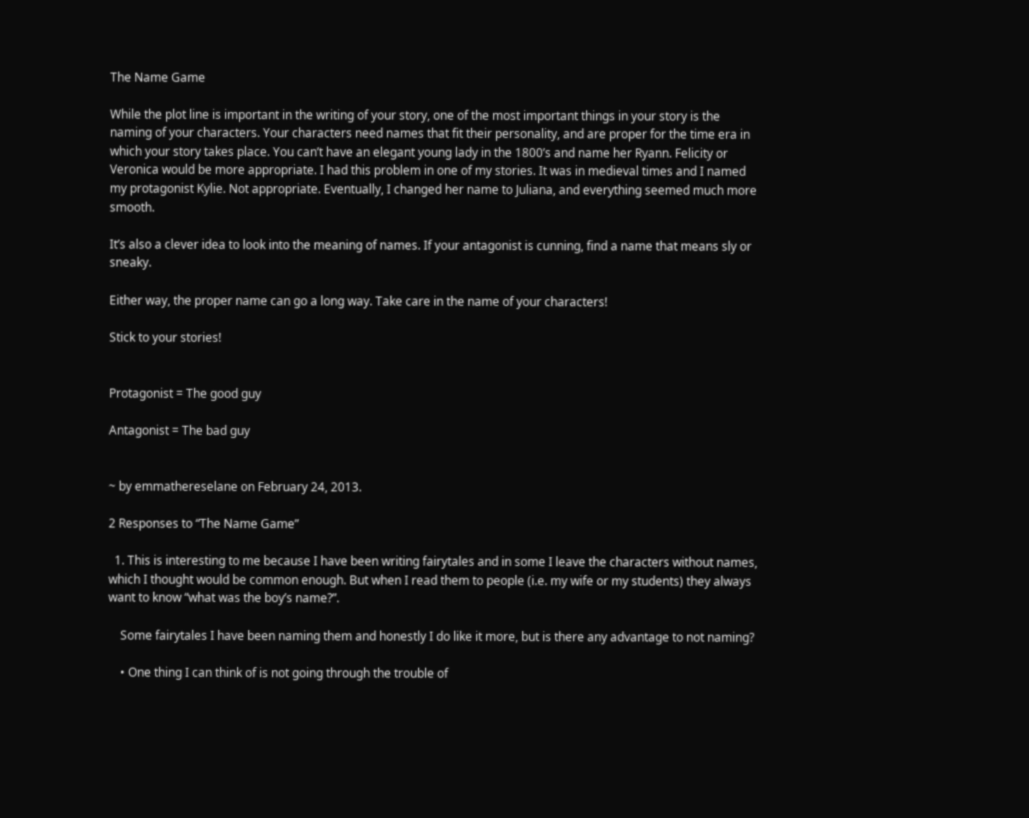The Name Game

While the plot line is important in the writing of your story, one of the most important things in your story is the naming of your characters. Your characters need names that fit their personality, and are proper for the time era in which your story takes place. You can’t have an elegant young lady in the 1800’s and name her Ryann. Felicity or Veronica would be more appropriate. I had this problem in one of my stories. It was in medieval times and I named my protagonist Kylie. Not appropriate. Eventually, I changed her name to Juliana, and everything seemed much more smooth.

It’s also a clever idea to look into the meaning of names. If your antagonist is cunning, find a name that means sly or sneaky.

Either way, the proper name can go a long way. Take care in the name of your characters!

Stick to your stories!


Protagonist = The good guy

Antagonist = The bad guy


~ by emmathereselane on February 24, 2013.

2 Responses to “The Name Game”

  1. This is interesting to me because I have been writing fairytales and in some I leave the characters without names, which I thought would be common enough. But when I read them to people (i.e. my wife or my students) they always want to know “what was the boy’s name?”.

    Some fairytales I have been naming them and honestly I do like it more, but is there any advantage to not naming?

    • One thing I can think of is not going through the trouble of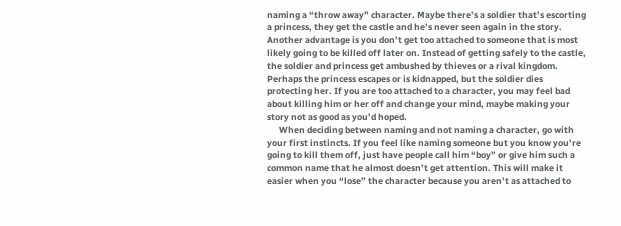naming a “throw away” character. Maybe there’s a soldier that’s escorting a princess, they get the castle and he’s never seen again in the story. Another advantage is you don’t get too attached to someone that is most likely going to be killed off later on. Instead of getting safely to the castle, the soldier and princess get ambushed by thieves or a rival kingdom. Perhaps the princess escapes or is kidnapped, but the soldier dies protecting her. If you are too attached to a character, you may feel bad about killing him or her off and change your mind, maybe making your story not as good as you’d hoped.
      When deciding between naming and not naming a character, go with your first instincts. If you feel like naming someone but you know you’re going to kill them off, just have people call him “boy” or give him such a common name that he almost doesn’t get attention. This will make it easier when you “lose” the character because you aren’t as attached to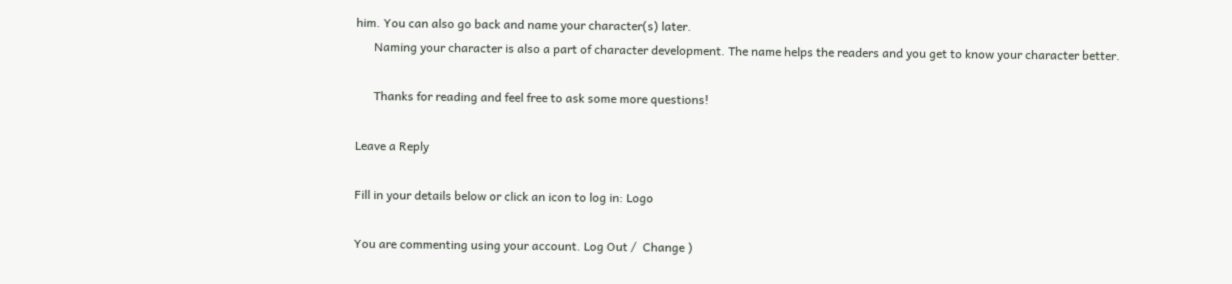him. You can also go back and name your character(s) later.
      Naming your character is also a part of character development. The name helps the readers and you get to know your character better.

      Thanks for reading and feel free to ask some more questions!

Leave a Reply

Fill in your details below or click an icon to log in: Logo

You are commenting using your account. Log Out /  Change )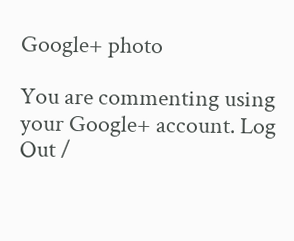Google+ photo

You are commenting using your Google+ account. Log Out /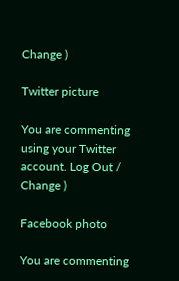Change )

Twitter picture

You are commenting using your Twitter account. Log Out /  Change )

Facebook photo

You are commenting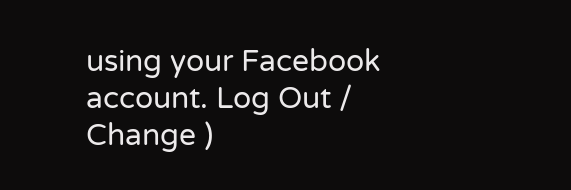using your Facebook account. Log Out /  Change )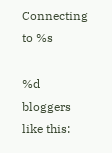Connecting to %s

%d bloggers like this: